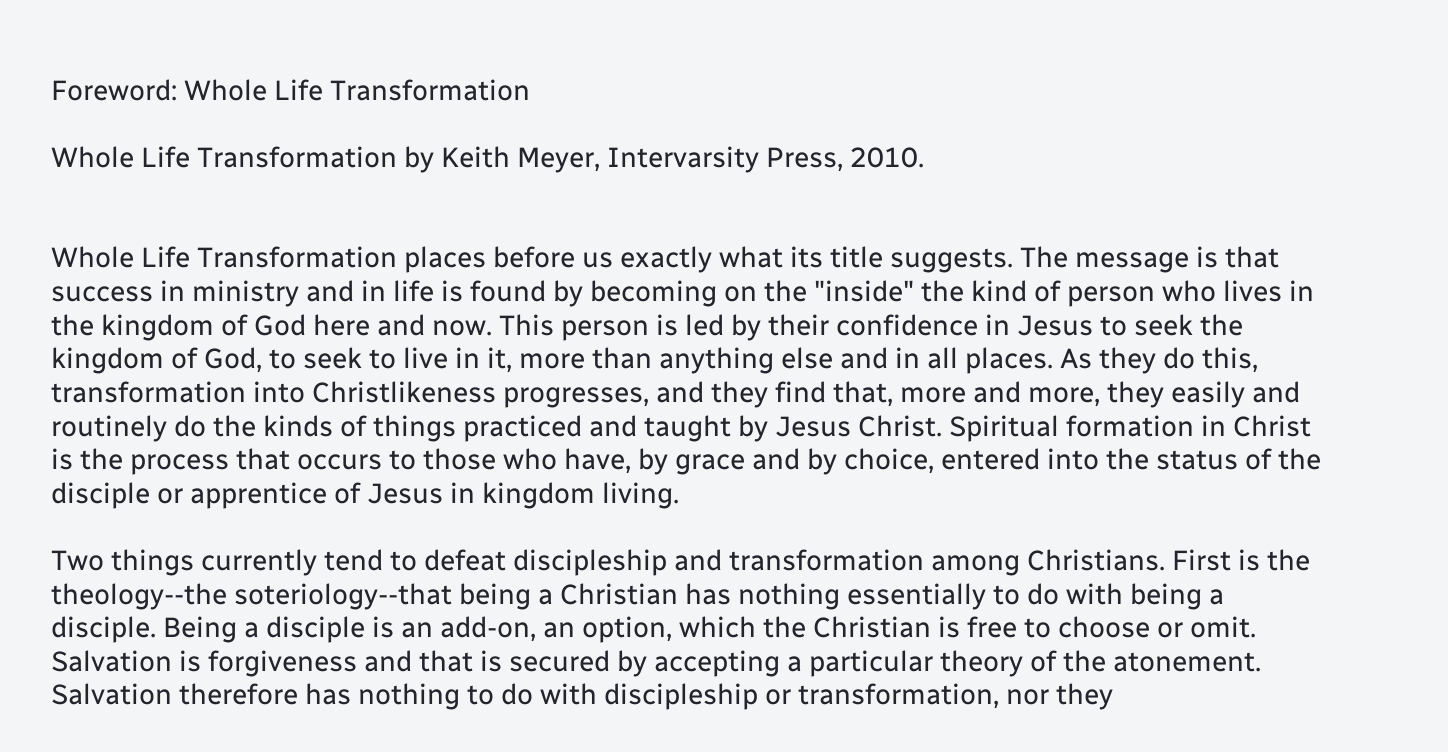Foreword: Whole Life Transformation

Whole Life Transformation by Keith Meyer, Intervarsity Press, 2010.


Whole Life Transformation places before us exactly what its title suggests. The message is that success in ministry and in life is found by becoming on the "inside" the kind of person who lives in the kingdom of God here and now. This person is led by their confidence in Jesus to seek the kingdom of God, to seek to live in it, more than anything else and in all places. As they do this, transformation into Christlikeness progresses, and they find that, more and more, they easily and routinely do the kinds of things practiced and taught by Jesus Christ. Spiritual formation in Christ is the process that occurs to those who have, by grace and by choice, entered into the status of the disciple or apprentice of Jesus in kingdom living.

Two things currently tend to defeat discipleship and transformation among Christians. First is the theology--the soteriology--that being a Christian has nothing essentially to do with being a disciple. Being a disciple is an add-on, an option, which the Christian is free to choose or omit. Salvation is forgiveness and that is secured by accepting a particular theory of the atonement. Salvation therefore has nothing to do with discipleship or transformation, nor they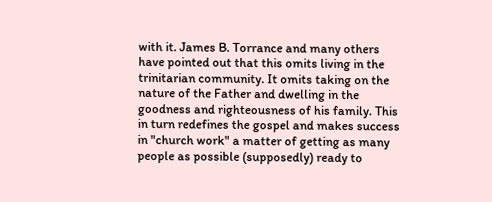with it. James B. Torrance and many others have pointed out that this omits living in the trinitarian community. It omits taking on the nature of the Father and dwelling in the goodness and righteousness of his family. This in turn redefines the gospel and makes success in "church work" a matter of getting as many people as possible (supposedly) ready to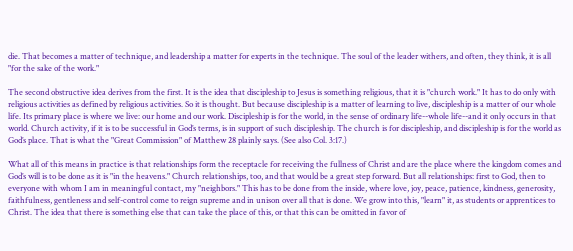die. That becomes a matter of technique, and leadership a matter for experts in the technique. The soul of the leader withers, and often, they think, it is all "for the sake of the work."

The second obstructive idea derives from the first. It is the idea that discipleship to Jesus is something religious, that it is "church work." It has to do only with religious activities as defined by religious activities. So it is thought. But because discipleship is a matter of learning to live, discipleship is a matter of our whole life. Its primary place is where we live: our home and our work. Discipleship is for the world, in the sense of ordinary life--whole life--and it only occurs in that world. Church activity, if it is to be successful in God’s terms, is in support of such discipleship. The church is for discipleship, and discipleship is for the world as God’s place. That is what the "Great Commission" of Matthew 28 plainly says. (See also Col. 3:17.)

What all of this means in practice is that relationships form the receptacle for receiving the fullness of Christ and are the place where the kingdom comes and God’s will is to be done as it is "in the heavens." Church relationships, too, and that would be a great step forward. But all relationships: first to God, then to everyone with whom I am in meaningful contact, my "neighbors." This has to be done from the inside, where love, joy, peace, patience, kindness, generosity, faithfulness, gentleness and self-control come to reign supreme and in unison over all that is done. We grow into this, "learn" it, as students or apprentices to Christ. The idea that there is something else that can take the place of this, or that this can be omitted in favor of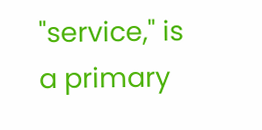"service," is a primary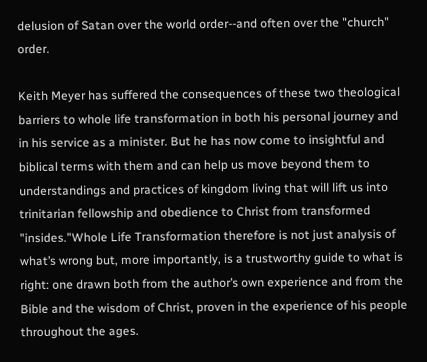delusion of Satan over the world order--and often over the "church" order.

Keith Meyer has suffered the consequences of these two theological barriers to whole life transformation in both his personal journey and in his service as a minister. But he has now come to insightful and biblical terms with them and can help us move beyond them to understandings and practices of kingdom living that will lift us into trinitarian fellowship and obedience to Christ from transformed "insides."Whole Life Transformation therefore is not just analysis of what’s wrong but, more importantly, is a trustworthy guide to what is right: one drawn both from the author’s own experience and from the Bible and the wisdom of Christ, proven in the experience of his people throughout the ages.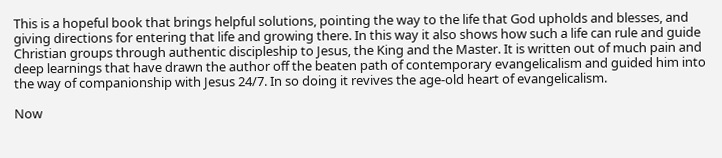This is a hopeful book that brings helpful solutions, pointing the way to the life that God upholds and blesses, and giving directions for entering that life and growing there. In this way it also shows how such a life can rule and guide Christian groups through authentic discipleship to Jesus, the King and the Master. It is written out of much pain and deep learnings that have drawn the author off the beaten path of contemporary evangelicalism and guided him into the way of companionship with Jesus 24/7. In so doing it revives the age-old heart of evangelicalism.

Now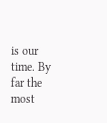is our time. By far the most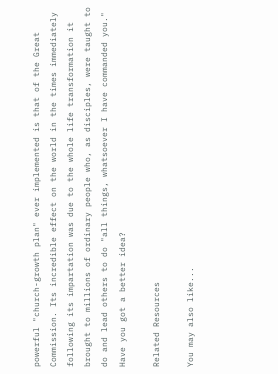powerful "church-growth plan" ever implemented is that of the Great Commission. Its incredible effect on the world in the times immediately following its impartation was due to the whole life transformation it brought to millions of ordinary people who, as disciples, were taught to do and lead others to do "all things, whatsoever I have commanded you." Have you got a better idea?

Related Resources

You may also like...